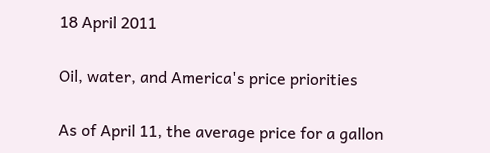18 April 2011

Oil, water, and America's price priorities

As of April 11, the average price for a gallon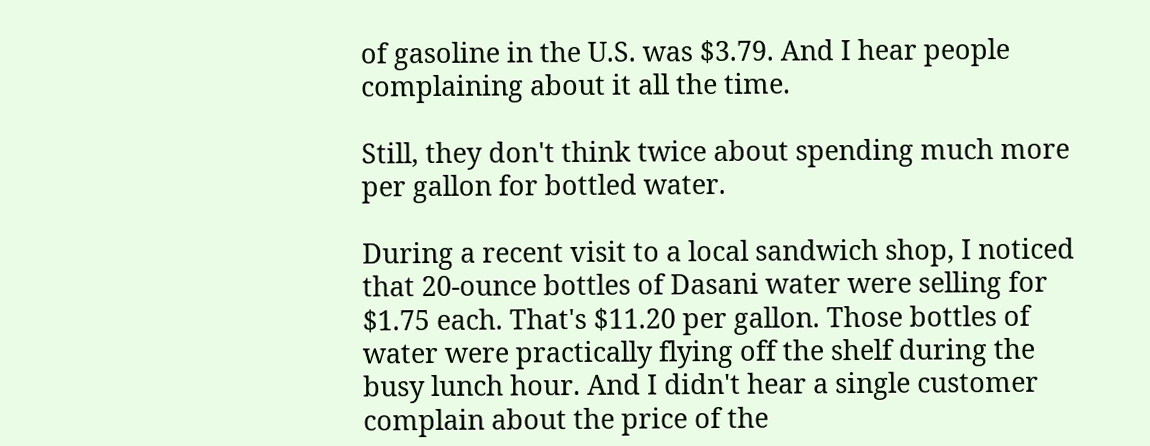of gasoline in the U.S. was $3.79. And I hear people complaining about it all the time.

Still, they don't think twice about spending much more per gallon for bottled water.

During a recent visit to a local sandwich shop, I noticed that 20-ounce bottles of Dasani water were selling for $1.75 each. That's $11.20 per gallon. Those bottles of water were practically flying off the shelf during the busy lunch hour. And I didn't hear a single customer complain about the price of the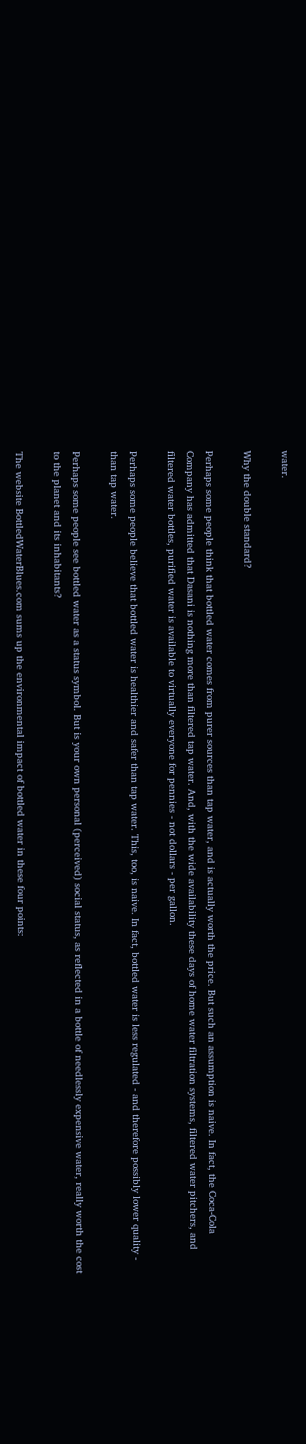water.

Why the double standard?

Perhaps some people think that bottled water comes from purer sources than tap water, and is actually worth the price. But such an assumption is naive. In fact, the Coca-Cola Company has admitted that Dasani is nothing more than filtered tap water. And, with the wide availability these days of home water filtration systems, filtered water pitchers, and filtered water bottles, purified water is available to virtually everyone for pennies - not dollars - per gallon.

Perhaps some people believe that bottled water is healthier and safer than tap water. This, too, is naive. In fact, bottled water is less regulated - and therefore possibly lower quality - than tap water.

Perhaps some people see bottled water as a status symbol. But is your own personal (perceived) social status, as reflected in a bottle of needlessly expensive water, really worth the cost to the planet and its inhabitants?

The website BottledWaterBlues.com sums up the environmental impact of bottled water in these four points: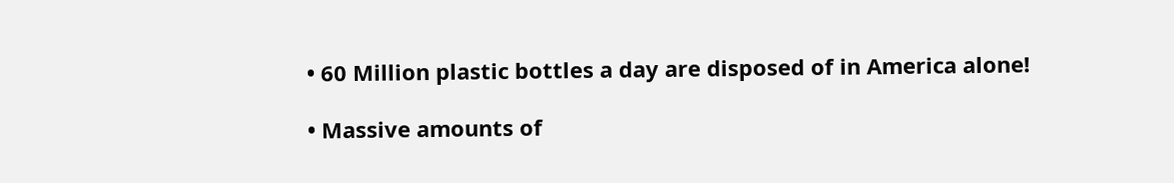• 60 Million plastic bottles a day are disposed of in America alone!

• Massive amounts of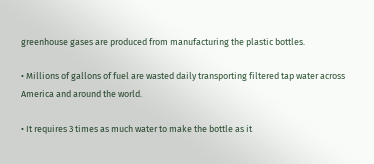greenhouse gases are produced from manufacturing the plastic bottles.

• Millions of gallons of fuel are wasted daily transporting filtered tap water across America and around the world.

• It requires 3 times as much water to make the bottle as it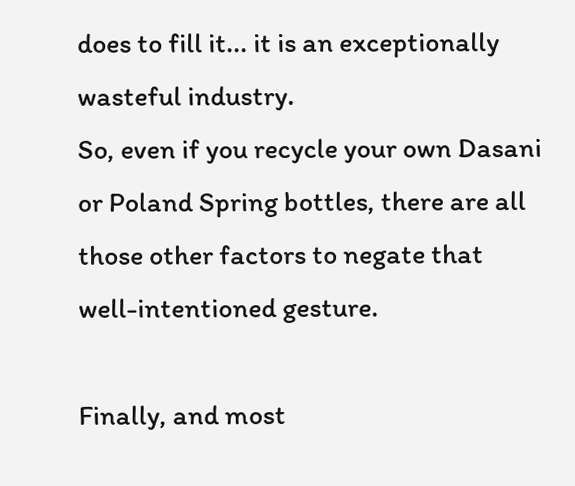does to fill it... it is an exceptionally wasteful industry.
So, even if you recycle your own Dasani or Poland Spring bottles, there are all those other factors to negate that well-intentioned gesture.

Finally, and most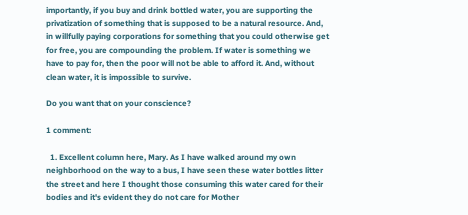importantly, if you buy and drink bottled water, you are supporting the privatization of something that is supposed to be a natural resource. And, in willfully paying corporations for something that you could otherwise get for free, you are compounding the problem. If water is something we have to pay for, then the poor will not be able to afford it. And, without clean water, it is impossible to survive.

Do you want that on your conscience?

1 comment:

  1. Excellent column here, Mary. As I have walked around my own neighborhood on the way to a bus, I have seen these water bottles litter the street and here I thought those consuming this water cared for their bodies and it's evident they do not care for Mother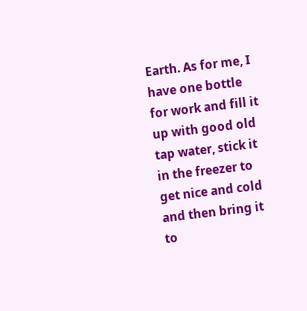Earth. As for me, I have one bottle for work and fill it up with good old tap water, stick it in the freezer to get nice and cold and then bring it to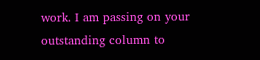work. I am passing on your outstanding column to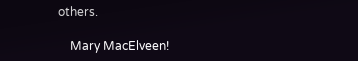others.

    Mary MacElveen!